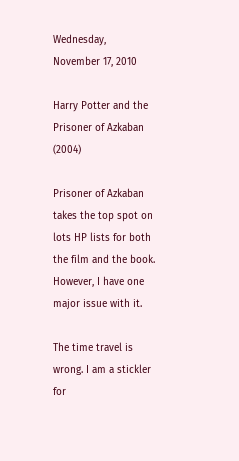Wednesday, November 17, 2010

Harry Potter and the Prisoner of Azkaban (2004)

Prisoner of Azkaban takes the top spot on lots HP lists for both the film and the book. However, I have one major issue with it.

The time travel is wrong. I am a stickler for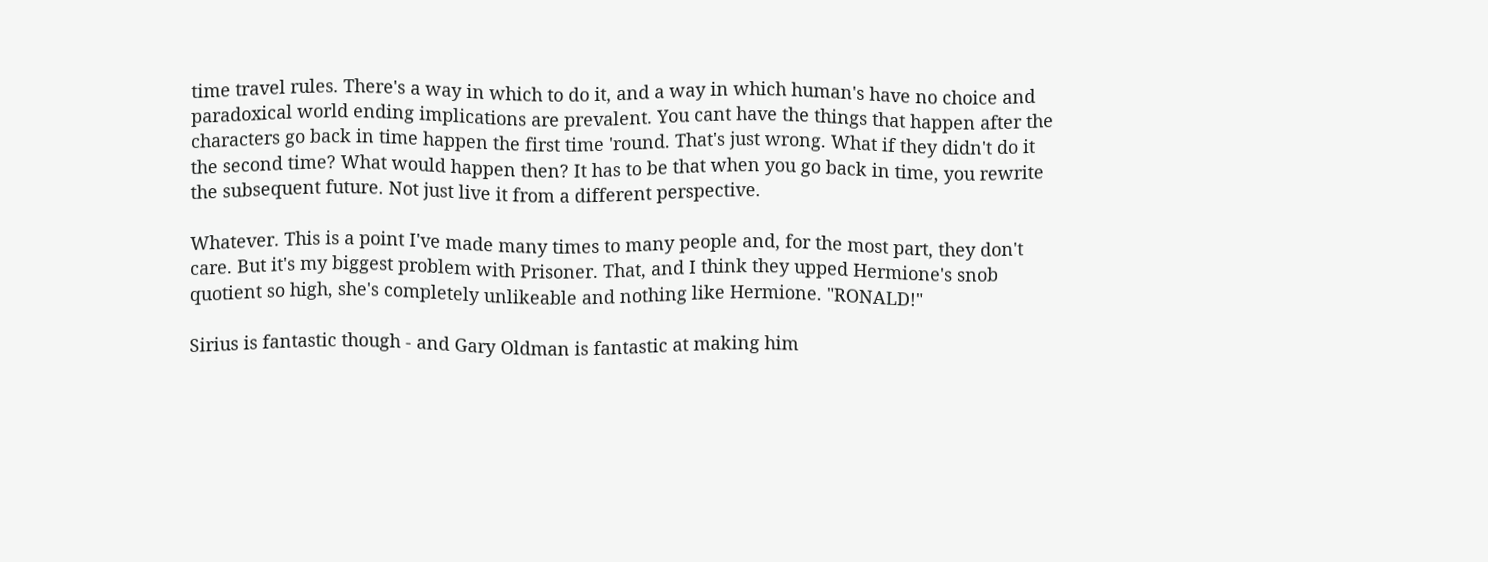time travel rules. There's a way in which to do it, and a way in which human's have no choice and paradoxical world ending implications are prevalent. You cant have the things that happen after the characters go back in time happen the first time 'round. That's just wrong. What if they didn't do it the second time? What would happen then? It has to be that when you go back in time, you rewrite the subsequent future. Not just live it from a different perspective.

Whatever. This is a point I've made many times to many people and, for the most part, they don't care. But it's my biggest problem with Prisoner. That, and I think they upped Hermione's snob quotient so high, she's completely unlikeable and nothing like Hermione. "RONALD!"

Sirius is fantastic though - and Gary Oldman is fantastic at making him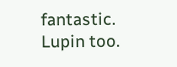fantastic. Lupin too.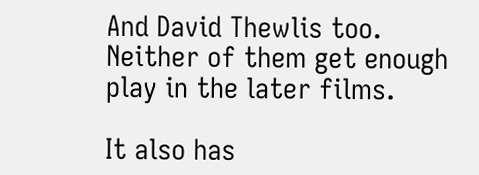And David Thewlis too. Neither of them get enough play in the later films.

It also has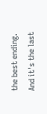the best ending. And it's the last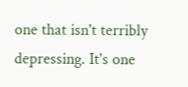one that isn't terribly depressing. It's one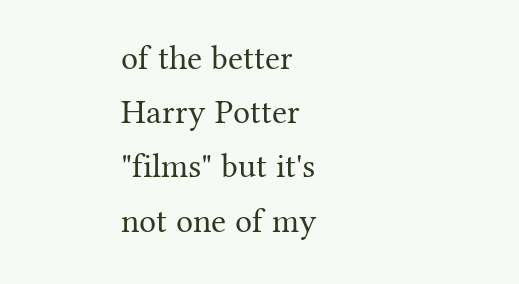of the better Harry Potter "films" but it's not one of my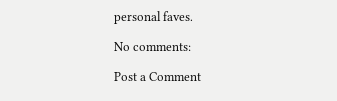personal faves.

No comments:

Post a Comment